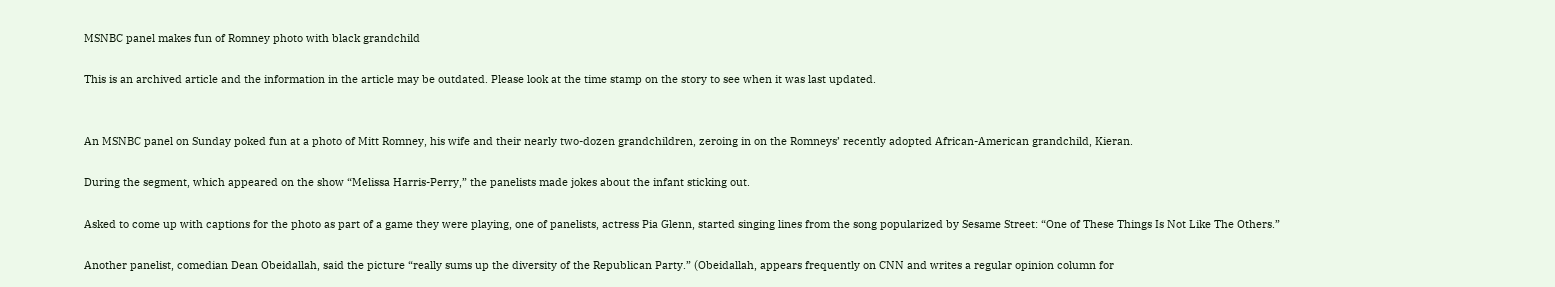MSNBC panel makes fun of Romney photo with black grandchild

This is an archived article and the information in the article may be outdated. Please look at the time stamp on the story to see when it was last updated.


An MSNBC panel on Sunday poked fun at a photo of Mitt Romney, his wife and their nearly two-dozen grandchildren, zeroing in on the Romneys’ recently adopted African-American grandchild, Kieran.

During the segment, which appeared on the show “Melissa Harris-Perry,” the panelists made jokes about the infant sticking out.

Asked to come up with captions for the photo as part of a game they were playing, one of panelists, actress Pia Glenn, started singing lines from the song popularized by Sesame Street: “One of These Things Is Not Like The Others.”

Another panelist, comedian Dean Obeidallah, said the picture “really sums up the diversity of the Republican Party.” (Obeidallah, appears frequently on CNN and writes a regular opinion column for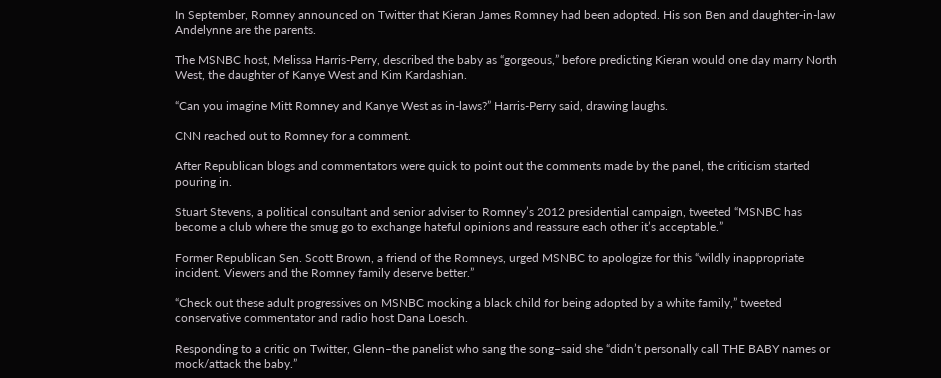In September, Romney announced on Twitter that Kieran James Romney had been adopted. His son Ben and daughter-in-law Andelynne are the parents.

The MSNBC host, Melissa Harris-Perry, described the baby as “gorgeous,” before predicting Kieran would one day marry North West, the daughter of Kanye West and Kim Kardashian.

“Can you imagine Mitt Romney and Kanye West as in-laws?” Harris-Perry said, drawing laughs.

CNN reached out to Romney for a comment.

After Republican blogs and commentators were quick to point out the comments made by the panel, the criticism started pouring in.

Stuart Stevens, a political consultant and senior adviser to Romney’s 2012 presidential campaign, tweeted “MSNBC has become a club where the smug go to exchange hateful opinions and reassure each other it’s acceptable.”

Former Republican Sen. Scott Brown, a friend of the Romneys, urged MSNBC to apologize for this “wildly inappropriate incident. Viewers and the Romney family deserve better.”

“Check out these adult progressives on MSNBC mocking a black child for being adopted by a white family,” tweeted conservative commentator and radio host Dana Loesch.

Responding to a critic on Twitter, Glenn–the panelist who sang the song–said she “didn’t personally call THE BABY names or mock/attack the baby.”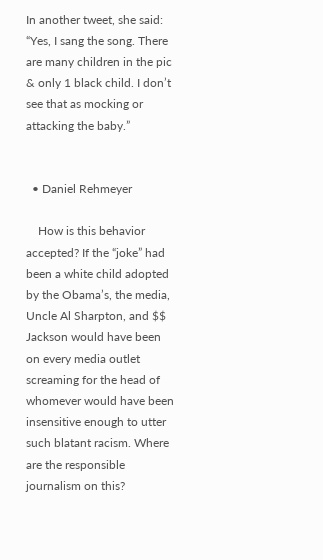In another tweet, she said: “Yes, I sang the song. There are many children in the pic & only 1 black child. I don’t see that as mocking or attacking the baby.”


  • Daniel Rehmeyer

    How is this behavior accepted? If the “joke” had been a white child adopted by the Obama’s, the media, Uncle Al Sharpton, and $$ Jackson would have been on every media outlet screaming for the head of whomever would have been insensitive enough to utter such blatant racism. Where are the responsible journalism on this?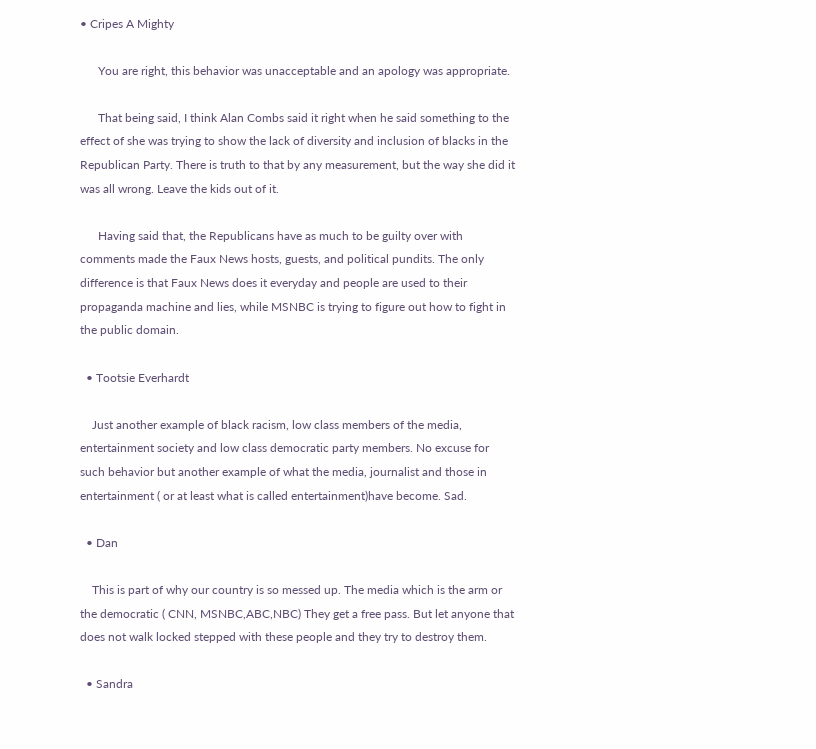• Cripes A Mighty

      You are right, this behavior was unacceptable and an apology was appropriate.

      That being said, I think Alan Combs said it right when he said something to the effect of she was trying to show the lack of diversity and inclusion of blacks in the Republican Party. There is truth to that by any measurement, but the way she did it was all wrong. Leave the kids out of it.

      Having said that, the Republicans have as much to be guilty over with comments made the Faux News hosts, guests, and political pundits. The only difference is that Faux News does it everyday and people are used to their propaganda machine and lies, while MSNBC is trying to figure out how to fight in the public domain.

  • Tootsie Everhardt

    Just another example of black racism, low class members of the media, entertainment society and low class democratic party members. No excuse for such behavior but another example of what the media, journalist and those in entertainment ( or at least what is called entertainment)have become. Sad.

  • Dan

    This is part of why our country is so messed up. The media which is the arm or the democratic ( CNN, MSNBC,ABC,NBC) They get a free pass. But let anyone that does not walk locked stepped with these people and they try to destroy them.

  • Sandra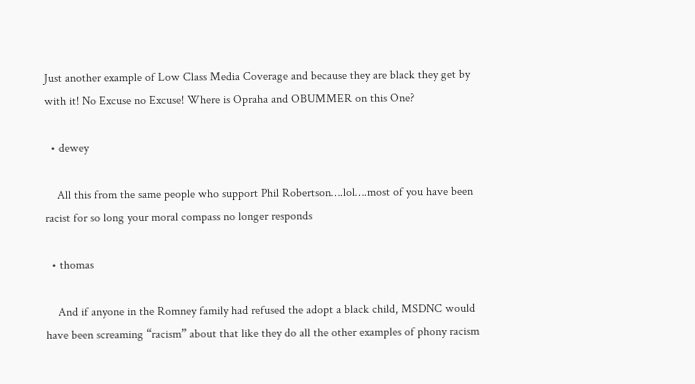Just another example of Low Class Media Coverage and because they are black they get by with it! No Excuse no Excuse! Where is Opraha and OBUMMER on this One?

  • dewey

    All this from the same people who support Phil Robertson….lol….most of you have been racist for so long your moral compass no longer responds

  • thomas

    And if anyone in the Romney family had refused the adopt a black child, MSDNC would have been screaming “racism” about that like they do all the other examples of phony racism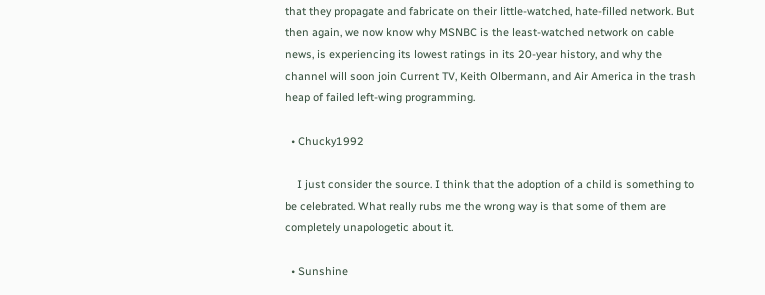that they propagate and fabricate on their little-watched, hate-filled network. But then again, we now know why MSNBC is the least-watched network on cable news, is experiencing its lowest ratings in its 20-year history, and why the channel will soon join Current TV, Keith Olbermann, and Air America in the trash heap of failed left-wing programming.

  • Chucky1992

    I just consider the source. I think that the adoption of a child is something to be celebrated. What really rubs me the wrong way is that some of them are completely unapologetic about it.

  • Sunshine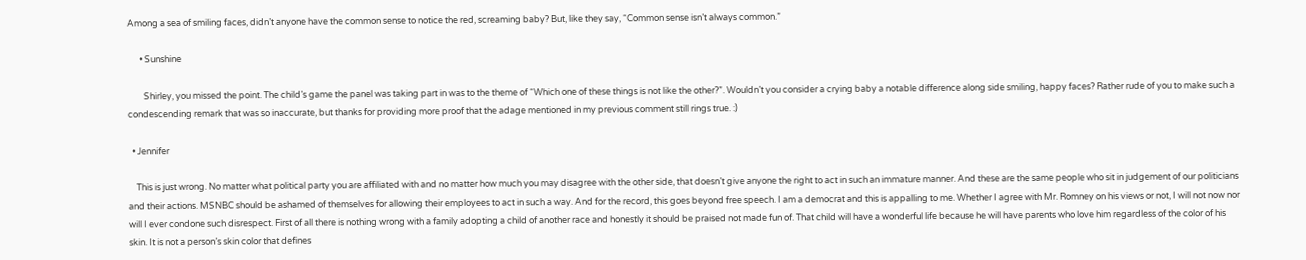Among a sea of smiling faces, didn’t anyone have the common sense to notice the red, screaming baby? But, like they say, “Common sense isn’t always common.”

      • Sunshine

        Shirley, you missed the point. The child’s game the panel was taking part in was to the theme of “Which one of these things is not like the other?”. Wouldn’t you consider a crying baby a notable difference along side smiling, happy faces? Rather rude of you to make such a condescending remark that was so inaccurate, but thanks for providing more proof that the adage mentioned in my previous comment still rings true. :)

  • Jennifer

    This is just wrong. No matter what political party you are affiliated with and no matter how much you may disagree with the other side, that doesn’t give anyone the right to act in such an immature manner. And these are the same people who sit in judgement of our politicians and their actions. MSNBC should be ashamed of themselves for allowing their employees to act in such a way. And for the record, this goes beyond free speech. I am a democrat and this is appalling to me. Whether I agree with Mr. Romney on his views or not, I will not now nor will I ever condone such disrespect. First of all there is nothing wrong with a family adopting a child of another race and honestly it should be praised not made fun of. That child will have a wonderful life because he will have parents who love him regardless of the color of his skin. It is not a person’s skin color that defines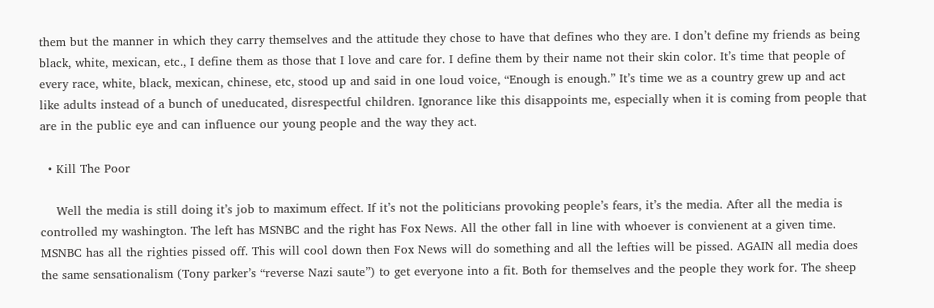them but the manner in which they carry themselves and the attitude they chose to have that defines who they are. I don’t define my friends as being black, white, mexican, etc., I define them as those that I love and care for. I define them by their name not their skin color. It’s time that people of every race, white, black, mexican, chinese, etc, stood up and said in one loud voice, “Enough is enough.” It’s time we as a country grew up and act like adults instead of a bunch of uneducated, disrespectful children. Ignorance like this disappoints me, especially when it is coming from people that are in the public eye and can influence our young people and the way they act.

  • Kill The Poor

    Well the media is still doing it’s job to maximum effect. If it’s not the politicians provoking people’s fears, it’s the media. After all the media is controlled my washington. The left has MSNBC and the right has Fox News. All the other fall in line with whoever is convienent at a given time. MSNBC has all the righties pissed off. This will cool down then Fox News will do something and all the lefties will be pissed. AGAIN all media does the same sensationalism (Tony parker’s “reverse Nazi saute”) to get everyone into a fit. Both for themselves and the people they work for. The sheep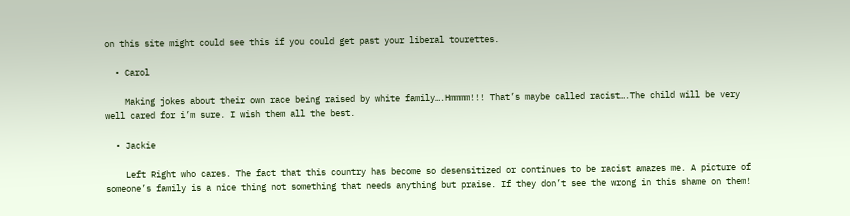on this site might could see this if you could get past your liberal tourettes.

  • Carol

    Making jokes about their own race being raised by white family….Hmmmm!!! That’s maybe called racist….The child will be very well cared for i’m sure. I wish them all the best.

  • Jackie

    Left Right who cares. The fact that this country has become so desensitized or continues to be racist amazes me. A picture of someone’s family is a nice thing not something that needs anything but praise. If they don’t see the wrong in this shame on them!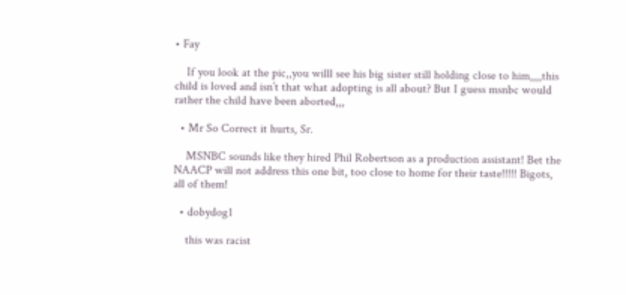• Fay

    If you look at the pic,,you willl see his big sister still holding close to him,,,,this child is loved and isn’t that what adopting is all about? But I guess msnbc would rather the child have been aborted,,,

  • Mr So Correct it hurts, Sr.

    MSNBC sounds like they hired Phil Robertson as a production assistant! Bet the NAACP will not address this one bit, too close to home for their taste!!!!! Bigots, all of them!

  • dobydog1

    this was racist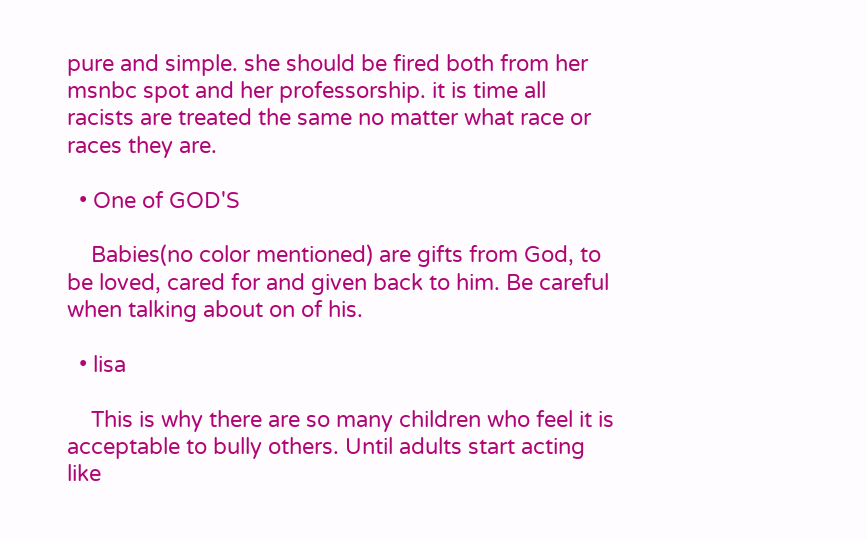pure and simple. she should be fired both from her msnbc spot and her professorship. it is time all racists are treated the same no matter what race or races they are.

  • One of GOD'S

    Babies(no color mentioned) are gifts from God, to be loved, cared for and given back to him. Be careful when talking about on of his.

  • lisa

    This is why there are so many children who feel it is acceptable to bully others. Until adults start acting like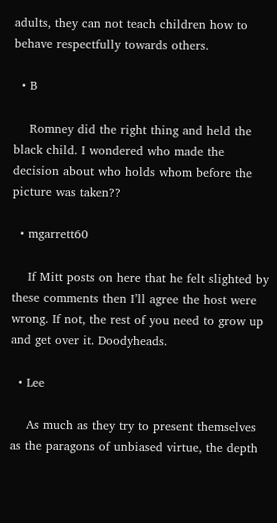adults, they can not teach children how to behave respectfully towards others.

  • B

    Romney did the right thing and held the black child. I wondered who made the decision about who holds whom before the picture was taken??

  • mgarrett60

    If Mitt posts on here that he felt slighted by these comments then I’ll agree the host were wrong. If not, the rest of you need to grow up and get over it. Doodyheads.

  • Lee

    As much as they try to present themselves as the paragons of unbiased virtue, the depth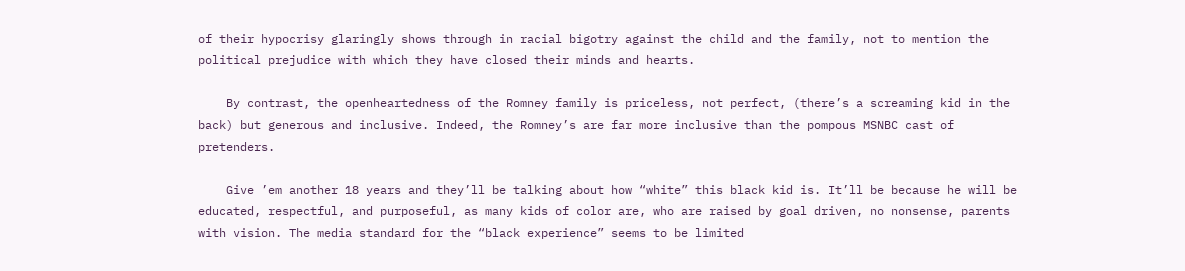of their hypocrisy glaringly shows through in racial bigotry against the child and the family, not to mention the political prejudice with which they have closed their minds and hearts.

    By contrast, the openheartedness of the Romney family is priceless, not perfect, (there’s a screaming kid in the back) but generous and inclusive. Indeed, the Romney’s are far more inclusive than the pompous MSNBC cast of pretenders.

    Give ’em another 18 years and they’ll be talking about how “white” this black kid is. It’ll be because he will be educated, respectful, and purposeful, as many kids of color are, who are raised by goal driven, no nonsense, parents with vision. The media standard for the “black experience” seems to be limited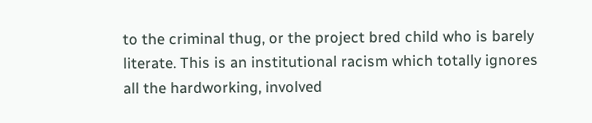to the criminal thug, or the project bred child who is barely literate. This is an institutional racism which totally ignores all the hardworking, involved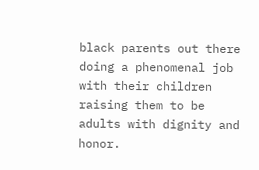black parents out there doing a phenomenal job with their children raising them to be adults with dignity and honor.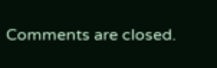Comments are closed.